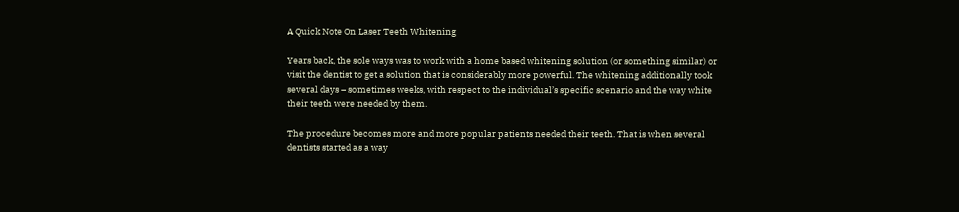A Quick Note On Laser Teeth Whitening

Years back, the sole ways was to work with a home based whitening solution (or something similar) or visit the dentist to get a solution that is considerably more powerful. The whitening additionally took several days – sometimes weeks, with respect to the individual’s specific scenario and the way white their teeth were needed by them.

The procedure becomes more and more popular patients needed their teeth. That is when several dentists started as a way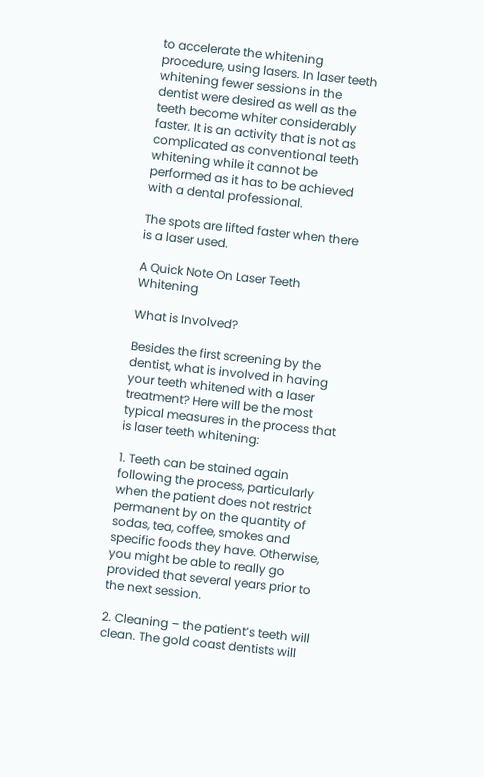to accelerate the whitening procedure, using lasers. In laser teeth whitening fewer sessions in the dentist were desired as well as the teeth become whiter considerably faster. It is an activity that is not as complicated as conventional teeth whitening while it cannot be performed as it has to be achieved with a dental professional.

The spots are lifted faster when there is a laser used.

A Quick Note On Laser Teeth Whitening

What is Involved?

Besides the first screening by the dentist, what is involved in having your teeth whitened with a laser treatment? Here will be the most typical measures in the process that is laser teeth whitening:

1. Teeth can be stained again following the process, particularly when the patient does not restrict permanent by on the quantity of sodas, tea, coffee, smokes and specific foods they have. Otherwise, you might be able to really go provided that several years prior to the next session.

2. Cleaning – the patient’s teeth will clean. The gold coast dentists will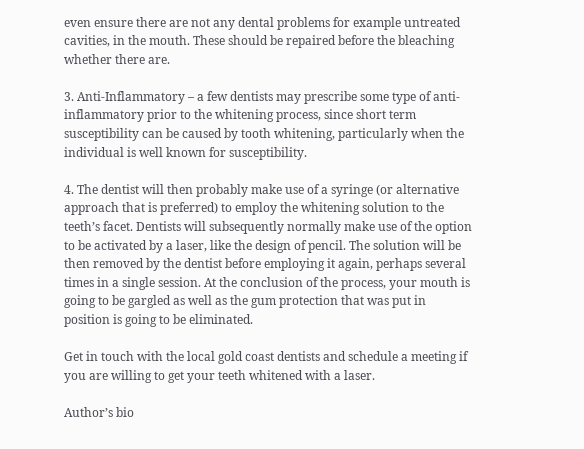even ensure there are not any dental problems for example untreated cavities, in the mouth. These should be repaired before the bleaching whether there are.

3. Anti-Inflammatory – a few dentists may prescribe some type of anti-inflammatory prior to the whitening process, since short term susceptibility can be caused by tooth whitening, particularly when the individual is well known for susceptibility.

4. The dentist will then probably make use of a syringe (or alternative approach that is preferred) to employ the whitening solution to the teeth’s facet. Dentists will subsequently normally make use of the option to be activated by a laser, like the design of pencil. The solution will be then removed by the dentist before employing it again, perhaps several times in a single session. At the conclusion of the process, your mouth is going to be gargled as well as the gum protection that was put in position is going to be eliminated.

Get in touch with the local gold coast dentists and schedule a meeting if you are willing to get your teeth whitened with a laser.

Author’s bio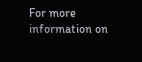For more information on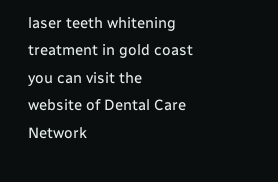laser teeth whitening treatment in gold coast you can visit the website of Dental Care Network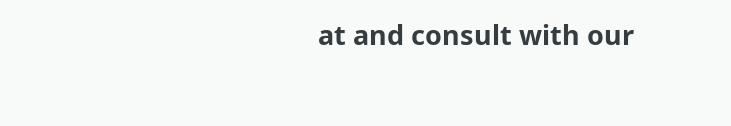at and consult with our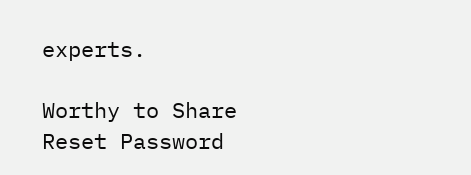experts.

Worthy to Share
Reset Password